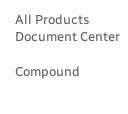All Products
Document Center

Compound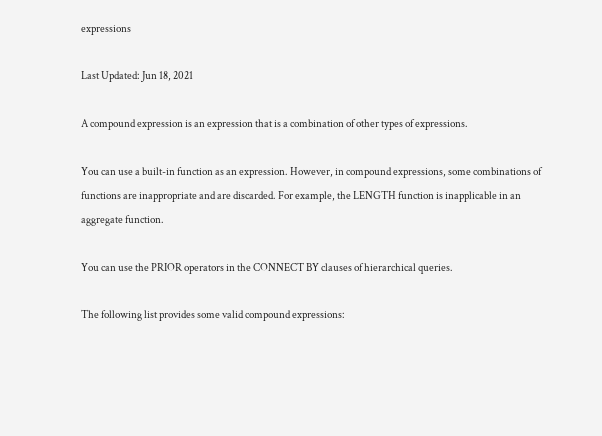expressions

Last Updated: Jun 18, 2021

A compound expression is an expression that is a combination of other types of expressions.

You can use a built-in function as an expression. However, in compound expressions, some combinations of functions are inappropriate and are discarded. For example, the LENGTH function is inapplicable in an aggregate function.

You can use the PRIOR operators in the CONNECT BY clauses of hierarchical queries.

The following list provides some valid compound expressions: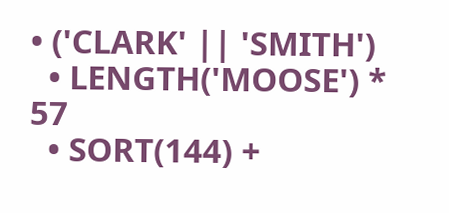• ('CLARK' || 'SMITH')
  • LENGTH('MOOSE') * 57
  • SORT(144) +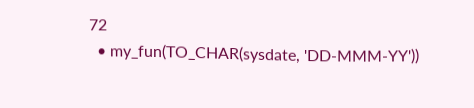72
  • my_fun(TO_CHAR(sysdate, 'DD-MMM-YY'))